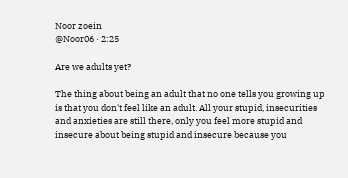Noor zoein
@Noor06 · 2:25

Are we adults yet?

The thing about being an adult that no one tells you growing up is that you don't feel like an adult. All your stupid, insecurities and anxieties are still there, only you feel more stupid and insecure about being stupid and insecure because you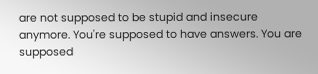are not supposed to be stupid and insecure anymore. You're supposed to have answers. You are supposed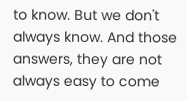to know. But we don't always know. And those answers, they are not always easy to come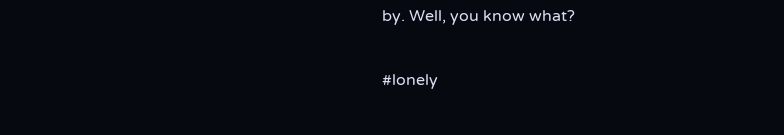by. Well, you know what?

#lonely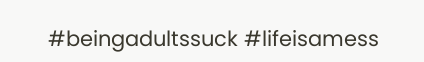#beingadultssuck #lifeisamess